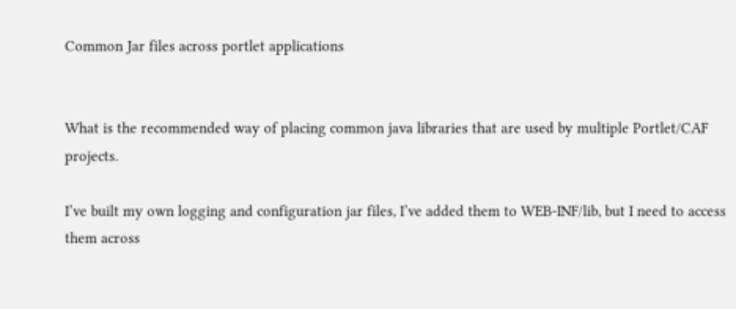Common Jar files across portlet applications


What is the recommended way of placing common java libraries that are used by multiple Portlet/CAF projects.

I’ve built my own logging and configuration jar files, I’ve added them to WEB-INF/lib, but I need to access them across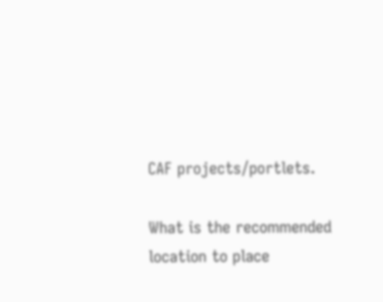CAF projects/portlets.

What is the recommended location to place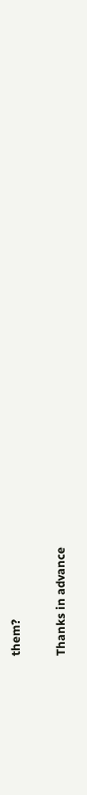them?

Thanks in advance